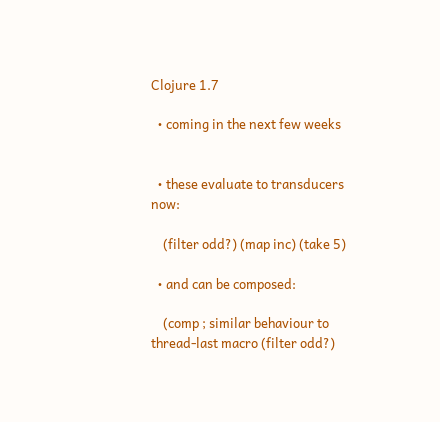Clojure 1.7

  • coming in the next few weeks


  • these evaluate to transducers now:

    (filter odd?) (map inc) (take 5)

  • and can be composed:

    (comp ; similar behaviour to thread-last macro (filter odd?)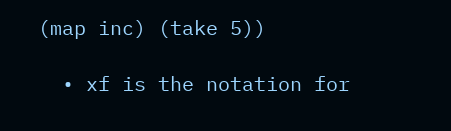(map inc) (take 5))

  • xf is the notation for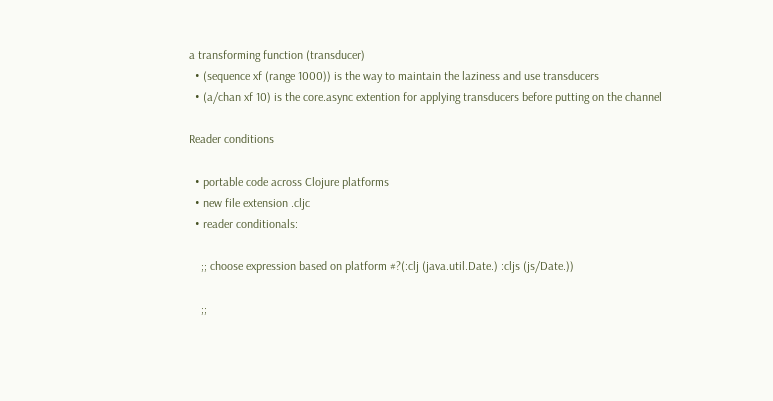a transforming function (transducer)
  • (sequence xf (range 1000)) is the way to maintain the laziness and use transducers
  • (a/chan xf 10) is the core.async extention for applying transducers before putting on the channel

Reader conditions

  • portable code across Clojure platforms
  • new file extension .cljc
  • reader conditionals:

    ;; choose expression based on platform #?(:clj (java.util.Date.) :cljs (js/Date.))

    ;;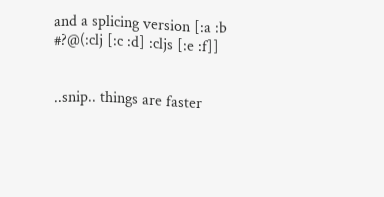and a splicing version [:a :b #?@(:clj [:c :d] :cljs [:e :f]]


..snip.. things are faster